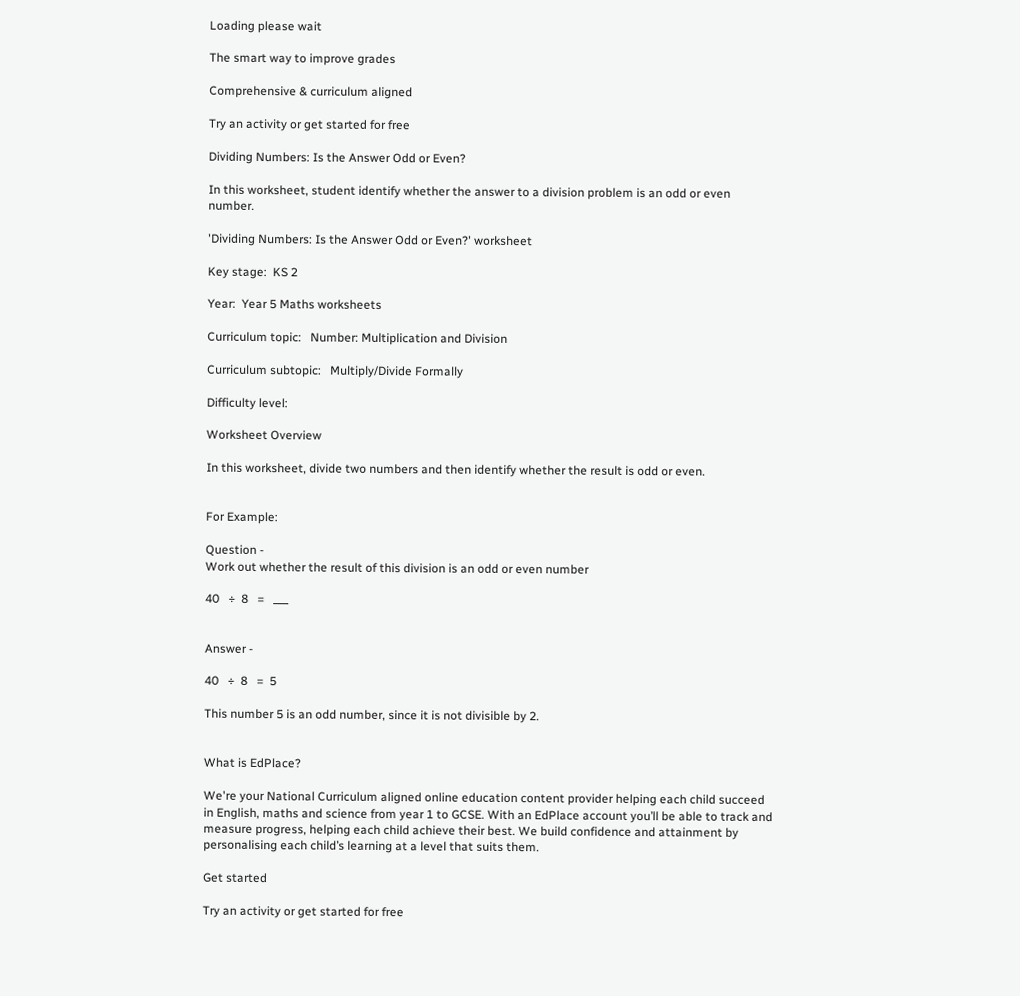Loading please wait

The smart way to improve grades

Comprehensive & curriculum aligned

Try an activity or get started for free

Dividing Numbers: Is the Answer Odd or Even?

In this worksheet, student identify whether the answer to a division problem is an odd or even number.

'Dividing Numbers: Is the Answer Odd or Even?' worksheet

Key stage:  KS 2

Year:  Year 5 Maths worksheets

Curriculum topic:   Number: Multiplication and Division

Curriculum subtopic:   Multiply/Divide Formally

Difficulty level:

Worksheet Overview

In this worksheet, divide two numbers and then identify whether the result is odd or even.


For Example:

Question -
Work out whether the result of this division is an odd or even number

40   ÷  8   =   ___


Answer -

40   ÷  8   =  5

This number 5 is an odd number, since it is not divisible by 2.


What is EdPlace?

We're your National Curriculum aligned online education content provider helping each child succeed in English, maths and science from year 1 to GCSE. With an EdPlace account you’ll be able to track and measure progress, helping each child achieve their best. We build confidence and attainment by personalising each child’s learning at a level that suits them.

Get started

Try an activity or get started for free